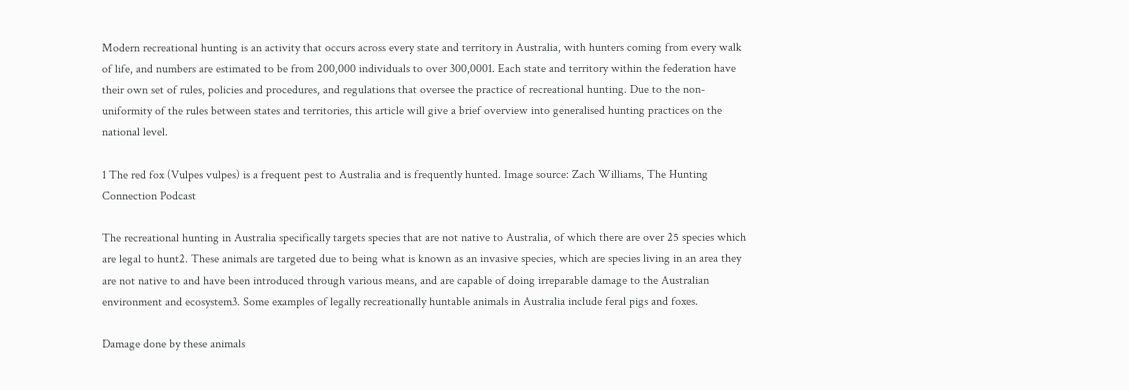Modern recreational hunting is an activity that occurs across every state and territory in Australia, with hunters coming from every walk of life, and numbers are estimated to be from 200,000 individuals to over 300,0001. Each state and territory within the federation have their own set of rules, policies and procedures, and regulations that oversee the practice of recreational hunting. Due to the non-uniformity of the rules between states and territories, this article will give a brief overview into generalised hunting practices on the national level.

1 The red fox (Vulpes vulpes) is a frequent pest to Australia and is frequently hunted. Image source: Zach Williams, The Hunting Connection Podcast

The recreational hunting in Australia specifically targets species that are not native to Australia, of which there are over 25 species which are legal to hunt2. These animals are targeted due to being what is known as an invasive species, which are species living in an area they are not native to and have been introduced through various means, and are capable of doing irreparable damage to the Australian environment and ecosystem3. Some examples of legally recreationally huntable animals in Australia include feral pigs and foxes.

Damage done by these animals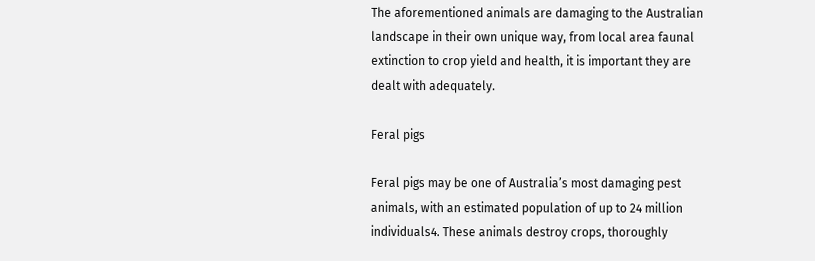The aforementioned animals are damaging to the Australian landscape in their own unique way, from local area faunal extinction to crop yield and health, it is important they are dealt with adequately.

Feral pigs

Feral pigs may be one of Australia’s most damaging pest animals, with an estimated population of up to 24 million individuals4. These animals destroy crops, thoroughly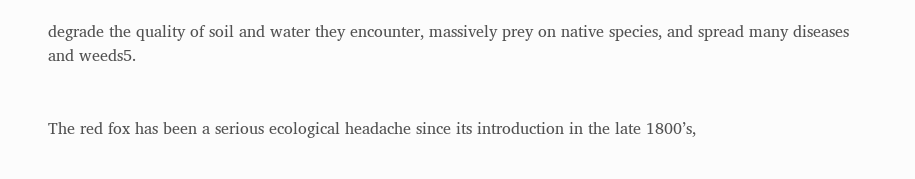degrade the quality of soil and water they encounter, massively prey on native species, and spread many diseases and weeds5.


The red fox has been a serious ecological headache since its introduction in the late 1800’s,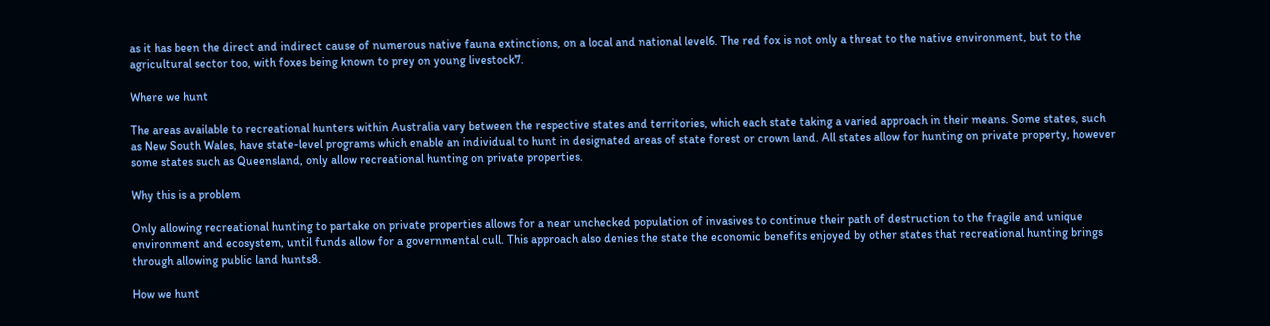as it has been the direct and indirect cause of numerous native fauna extinctions, on a local and national level6. The red fox is not only a threat to the native environment, but to the agricultural sector too, with foxes being known to prey on young livestock7.

Where we hunt

The areas available to recreational hunters within Australia vary between the respective states and territories, which each state taking a varied approach in their means. Some states, such as New South Wales, have state-level programs which enable an individual to hunt in designated areas of state forest or crown land. All states allow for hunting on private property, however some states such as Queensland, only allow recreational hunting on private properties.

Why this is a problem

Only allowing recreational hunting to partake on private properties allows for a near unchecked population of invasives to continue their path of destruction to the fragile and unique environment and ecosystem, until funds allow for a governmental cull. This approach also denies the state the economic benefits enjoyed by other states that recreational hunting brings through allowing public land hunts8.

How we hunt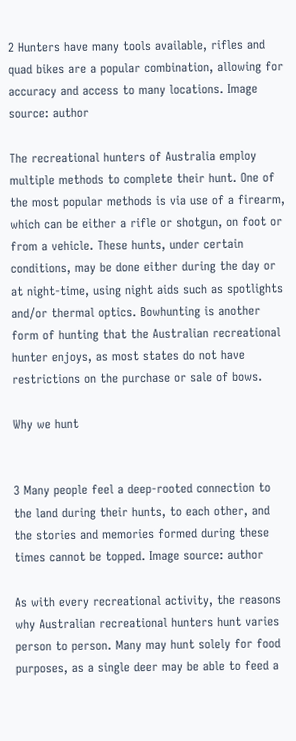2 Hunters have many tools available, rifles and quad bikes are a popular combination, allowing for accuracy and access to many locations. Image source: author

The recreational hunters of Australia employ multiple methods to complete their hunt. One of the most popular methods is via use of a firearm, which can be either a rifle or shotgun, on foot or from a vehicle. These hunts, under certain conditions, may be done either during the day or at night-time, using night aids such as spotlights and/or thermal optics. Bowhunting is another form of hunting that the Australian recreational hunter enjoys, as most states do not have restrictions on the purchase or sale of bows.

Why we hunt


3 Many people feel a deep-rooted connection to the land during their hunts, to each other, and the stories and memories formed during these times cannot be topped. Image source: author

As with every recreational activity, the reasons why Australian recreational hunters hunt varies person to person. Many may hunt solely for food purposes, as a single deer may be able to feed a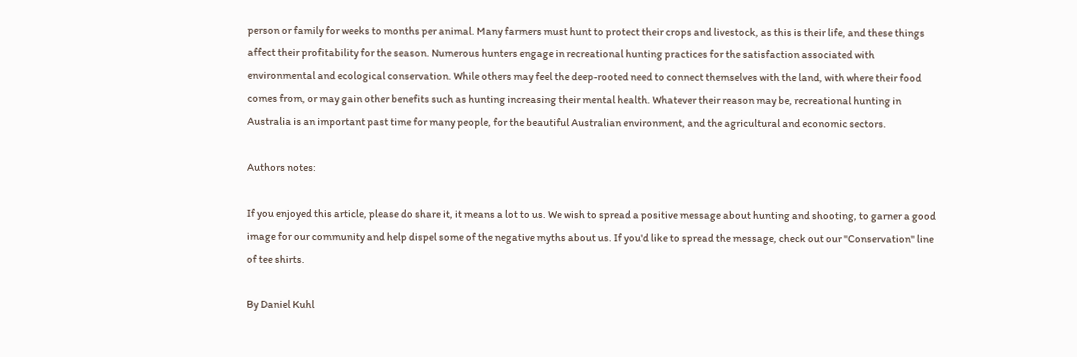person or family for weeks to months per animal. Many farmers must hunt to protect their crops and livestock, as this is their life, and these things affect their profitability for the season. Numerous hunters engage in recreational hunting practices for the satisfaction associated with environmental and ecological conservation. While others may feel the deep-rooted need to connect themselves with the land, with where their food comes from, or may gain other benefits such as hunting increasing their mental health. Whatever their reason may be, recreational hunting in Australia is an important past time for many people, for the beautiful Australian environment, and the agricultural and economic sectors.

Authors notes:

If you enjoyed this article, please do share it, it means a lot to us. We wish to spread a positive message about hunting and shooting, to garner a good image for our community and help dispel some of the negative myths about us. If you'd like to spread the message, check out our "Conservation" line of tee shirts.

By Daniel Kuhl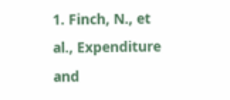1. Finch, N., et al., Expenditure and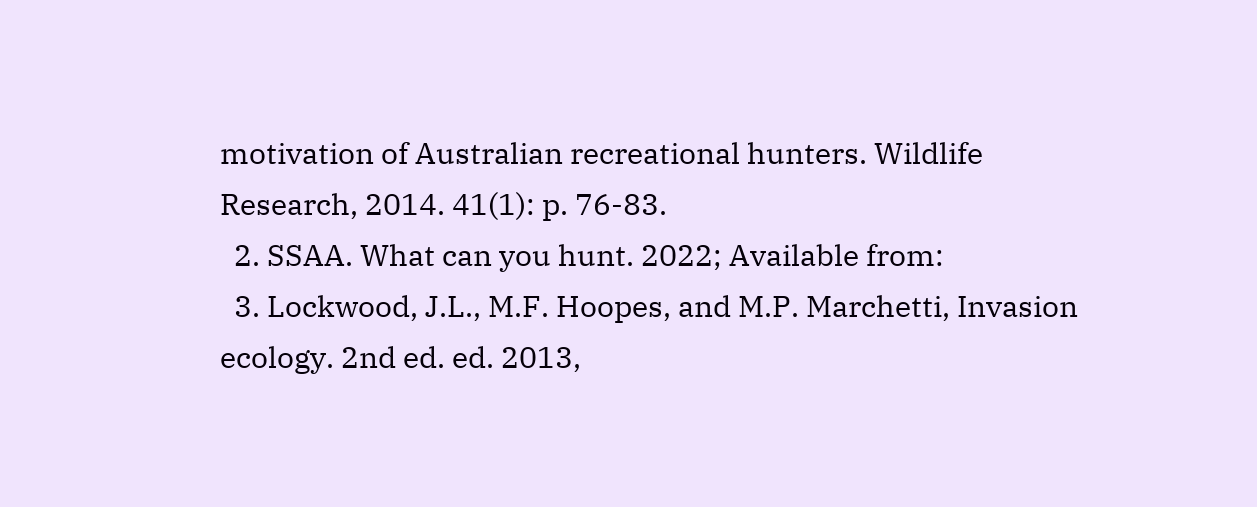motivation of Australian recreational hunters. Wildlife Research, 2014. 41(1): p. 76-83.
  2. SSAA. What can you hunt. 2022; Available from:
  3. Lockwood, J.L., M.F. Hoopes, and M.P. Marchetti, Invasion ecology. 2nd ed. ed. 2013,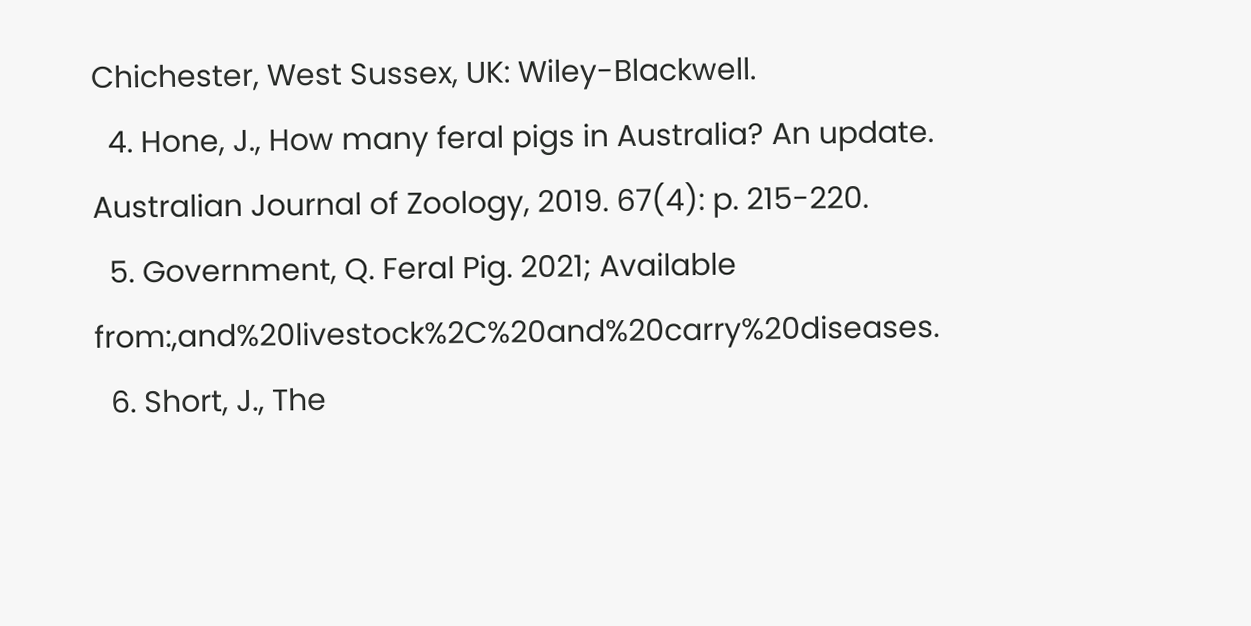Chichester, West Sussex, UK: Wiley-Blackwell.
  4. Hone, J., How many feral pigs in Australia? An update. Australian Journal of Zoology, 2019. 67(4): p. 215-220.
  5. Government, Q. Feral Pig. 2021; Available from:,and%20livestock%2C%20and%20carry%20diseases.
  6. Short, J., The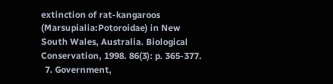extinction of rat-kangaroos (Marsupialia:Potoroidae) in New South Wales, Australia. Biological Conservation, 1998. 86(3): p. 365-377.
  7. Government,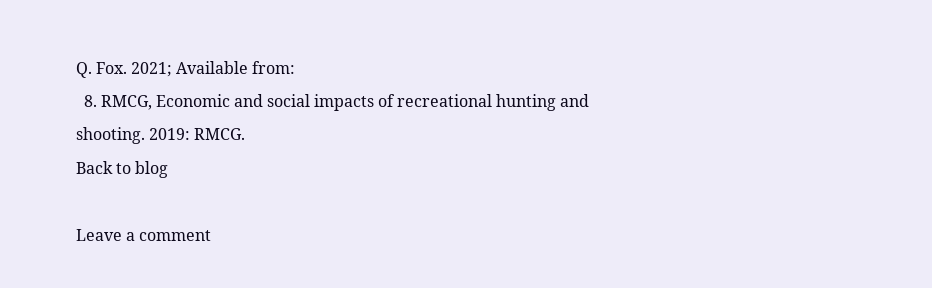Q. Fox. 2021; Available from:
  8. RMCG, Economic and social impacts of recreational hunting and shooting. 2019: RMCG.
Back to blog

Leave a comment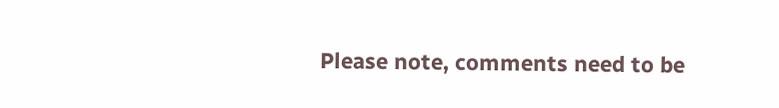Please note, comments need to be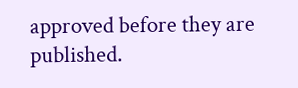approved before they are published.